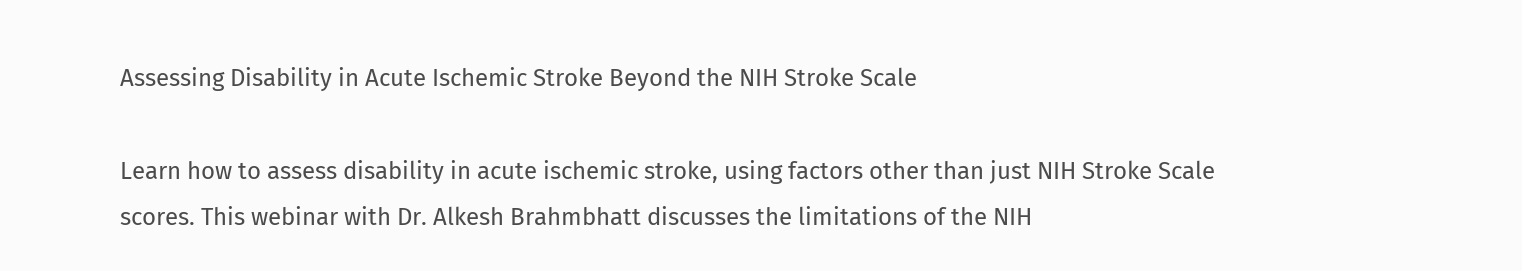Assessing Disability in Acute Ischemic Stroke Beyond the NIH Stroke Scale

Learn how to assess disability in acute ischemic stroke, using factors other than just NIH Stroke Scale scores. This webinar with Dr. Alkesh Brahmbhatt discusses the limitations of the NIH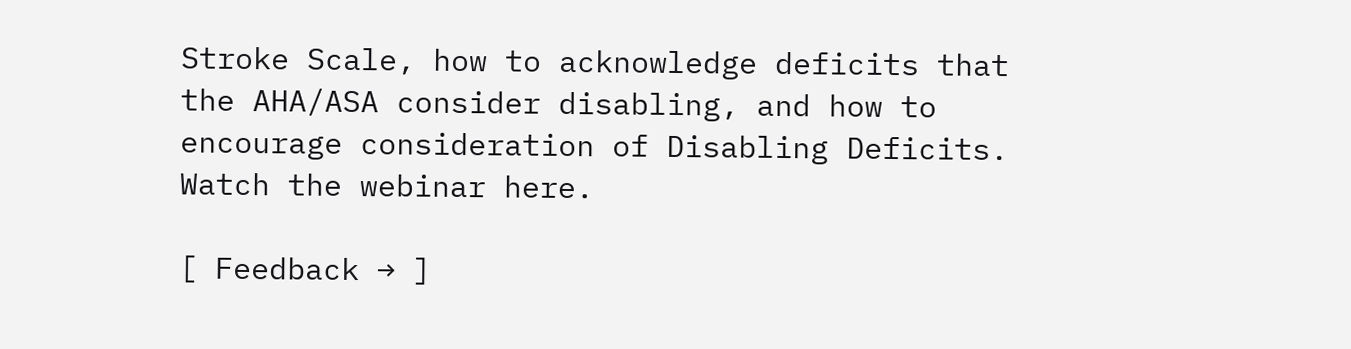Stroke Scale, how to acknowledge deficits that the AHA/ASA consider disabling, and how to encourage consideration of Disabling Deficits. Watch the webinar here.

[ Feedback → ]